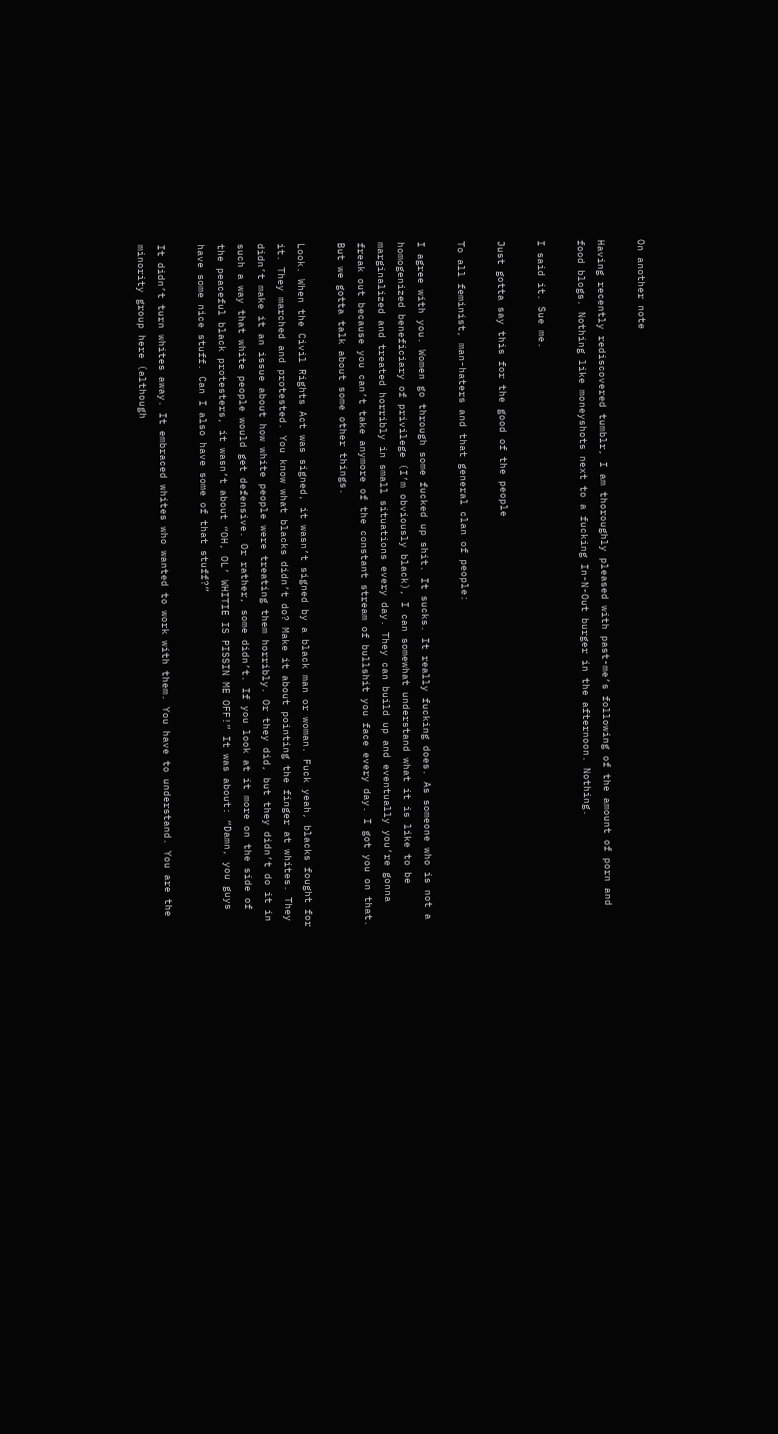On another note

Having recently rediscovered tumblr, I am thoroughly pleased with past-me’s following of the amount of porn and food blogs. Nothing like moneyshots next to a fucking In-N-Out burger in the afternoon. Nothing.

I said it. Sue me.

Just gotta say this for the good of the people

To all feminist, man-haters and that general clan of people:

I agree with you. Women go through some fucked up shit. It sucks. It really fucking does. As someone who is not a homogenized beneficiary of privilege (I’m obviously black), I can somewhat understand what it is like to be marginalized and treated horribly in small situations every day. They can build up and eventually you’re gonna freak out because you can’t take anymore of the constant stream of bullshit you face every day. I got you on that. But we gotta talk about some other things.

Look. When the Civil Rights Act was signed, it wasn’t signed by a black man or woman. Fuck yeah, blacks fought for it. They marched and protested. You know what blacks didn’t do? Make it about pointing the finger at whites. They didn’t make it an issue about how white people were treating them horribly. Or they did, but they didn’t do it in such a way that white people would get defensive. Or rather, some didn’t. If you look at it more on the side of the peaceful black protesters, it wasn’t about “OH, OL’ WHITIE IS PISSIN ME OFF!” It was about: “Damn, you guys have some nice stuff. Can I also have some of that stuff?”

It didn’t turn whites away. It embraced whites who wanted to work with them. You have to understand. You are the minority group here (although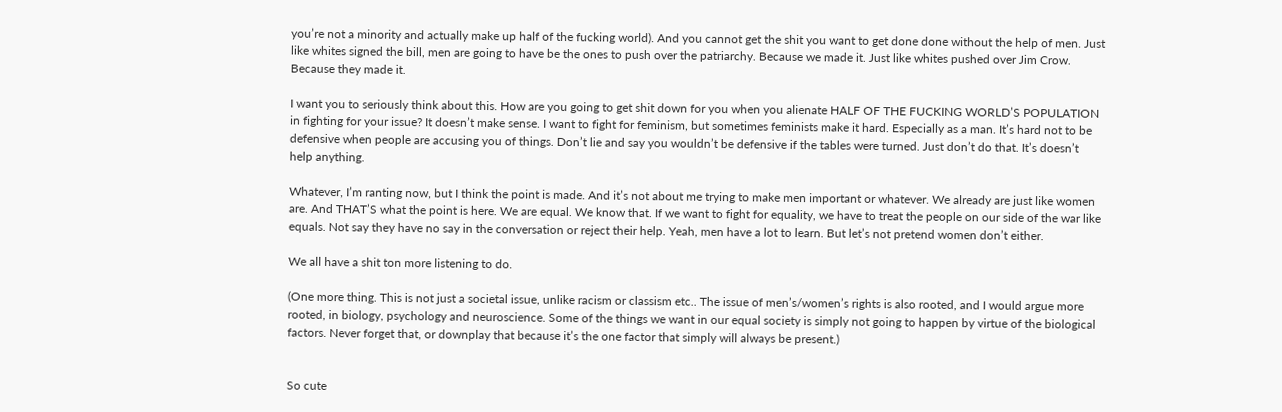you’re not a minority and actually make up half of the fucking world). And you cannot get the shit you want to get done done without the help of men. Just like whites signed the bill, men are going to have be the ones to push over the patriarchy. Because we made it. Just like whites pushed over Jim Crow. Because they made it.

I want you to seriously think about this. How are you going to get shit down for you when you alienate HALF OF THE FUCKING WORLD’S POPULATION in fighting for your issue? It doesn’t make sense. I want to fight for feminism, but sometimes feminists make it hard. Especially as a man. It’s hard not to be defensive when people are accusing you of things. Don’t lie and say you wouldn’t be defensive if the tables were turned. Just don’t do that. It’s doesn’t help anything.

Whatever, I’m ranting now, but I think the point is made. And it’s not about me trying to make men important or whatever. We already are just like women are. And THAT’S what the point is here. We are equal. We know that. If we want to fight for equality, we have to treat the people on our side of the war like equals. Not say they have no say in the conversation or reject their help. Yeah, men have a lot to learn. But let’s not pretend women don’t either.

We all have a shit ton more listening to do.

(One more thing. This is not just a societal issue, unlike racism or classism etc.. The issue of men’s/women’s rights is also rooted, and I would argue more rooted, in biology, psychology and neuroscience. Some of the things we want in our equal society is simply not going to happen by virtue of the biological factors. Never forget that, or downplay that because it’s the one factor that simply will always be present.)


So cute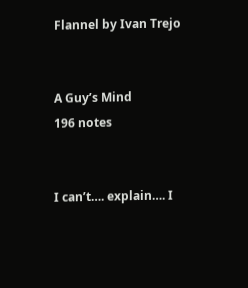Flannel by Ivan Trejo


A Guy’s Mind
196 notes


I can’t…. explain…. I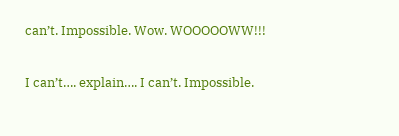can’t. Impossible. Wow. WOOOOOWW!!!


I can’t…. explain…. I can’t. Impossible.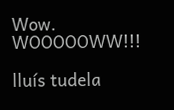Wow. WOOOOOWW!!!

lluís tudela